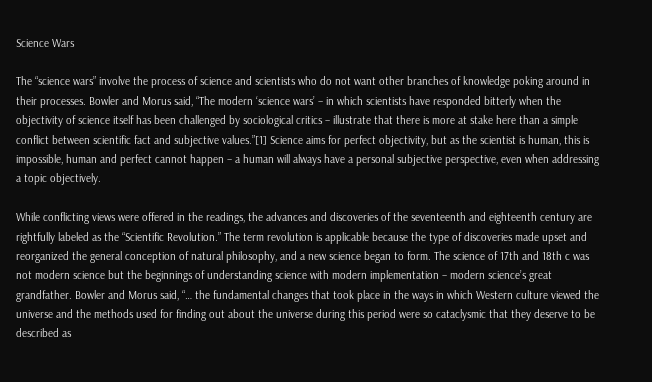Science Wars

The “science wars” involve the process of science and scientists who do not want other branches of knowledge poking around in their processes. Bowler and Morus said, “The modern ‘science wars’ – in which scientists have responded bitterly when the objectivity of science itself has been challenged by sociological critics – illustrate that there is more at stake here than a simple conflict between scientific fact and subjective values.”[1] Science aims for perfect objectivity, but as the scientist is human, this is impossible, human and perfect cannot happen – a human will always have a personal subjective perspective, even when addressing a topic objectively.

While conflicting views were offered in the readings, the advances and discoveries of the seventeenth and eighteenth century are rightfully labeled as the “Scientific Revolution.” The term revolution is applicable because the type of discoveries made upset and reorganized the general conception of natural philosophy, and a new science began to form. The science of 17th and 18th c was not modern science but the beginnings of understanding science with modern implementation – modern science’s great grandfather. Bowler and Morus said, “… the fundamental changes that took place in the ways in which Western culture viewed the universe and the methods used for finding out about the universe during this period were so cataclysmic that they deserve to be described as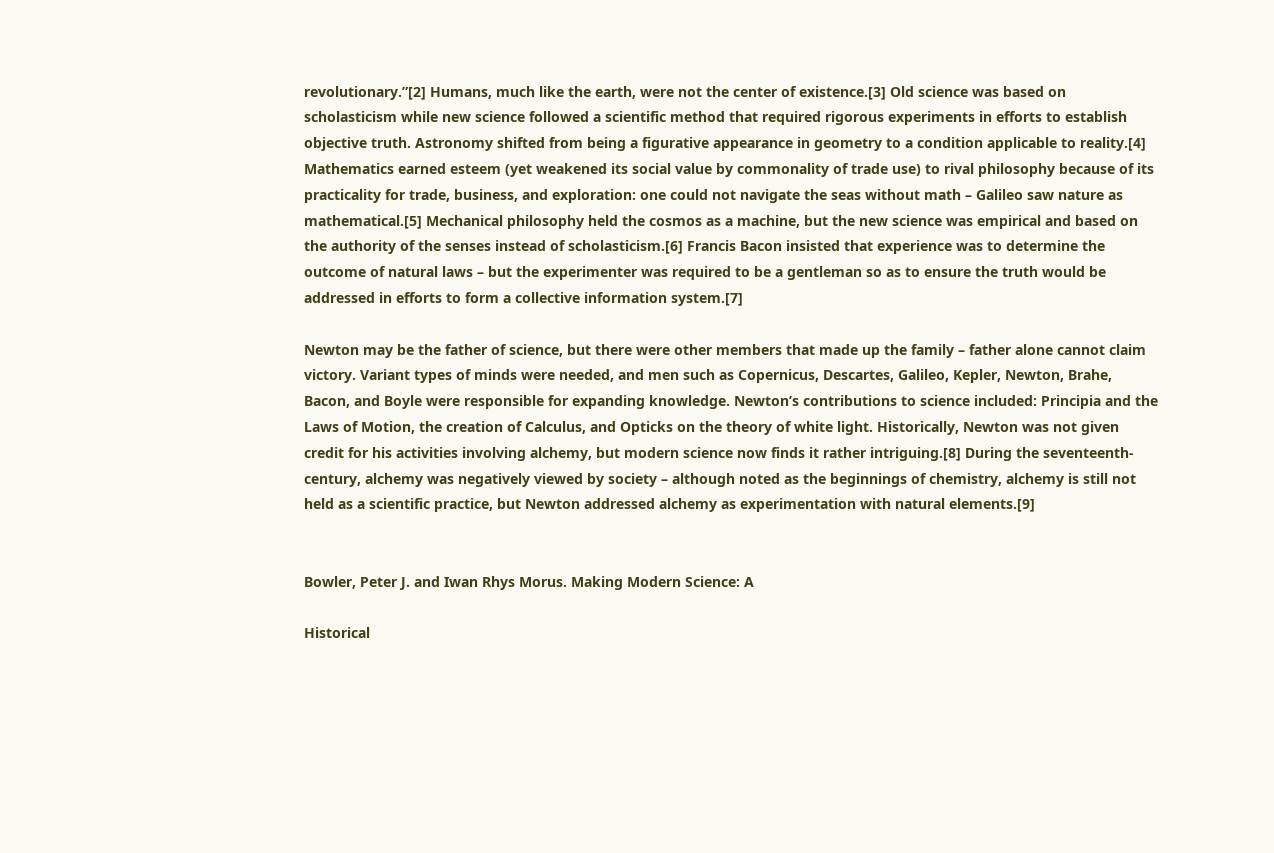revolutionary.”[2] Humans, much like the earth, were not the center of existence.[3] Old science was based on scholasticism while new science followed a scientific method that required rigorous experiments in efforts to establish objective truth. Astronomy shifted from being a figurative appearance in geometry to a condition applicable to reality.[4] Mathematics earned esteem (yet weakened its social value by commonality of trade use) to rival philosophy because of its practicality for trade, business, and exploration: one could not navigate the seas without math – Galileo saw nature as mathematical.[5] Mechanical philosophy held the cosmos as a machine, but the new science was empirical and based on the authority of the senses instead of scholasticism.[6] Francis Bacon insisted that experience was to determine the outcome of natural laws – but the experimenter was required to be a gentleman so as to ensure the truth would be addressed in efforts to form a collective information system.[7]

Newton may be the father of science, but there were other members that made up the family – father alone cannot claim victory. Variant types of minds were needed, and men such as Copernicus, Descartes, Galileo, Kepler, Newton, Brahe, Bacon, and Boyle were responsible for expanding knowledge. Newton’s contributions to science included: Principia and the Laws of Motion, the creation of Calculus, and Opticks on the theory of white light. Historically, Newton was not given credit for his activities involving alchemy, but modern science now finds it rather intriguing.[8] During the seventeenth-century, alchemy was negatively viewed by society – although noted as the beginnings of chemistry, alchemy is still not held as a scientific practice, but Newton addressed alchemy as experimentation with natural elements.[9]


Bowler, Peter J. and Iwan Rhys Morus. Making Modern Science: A

Historical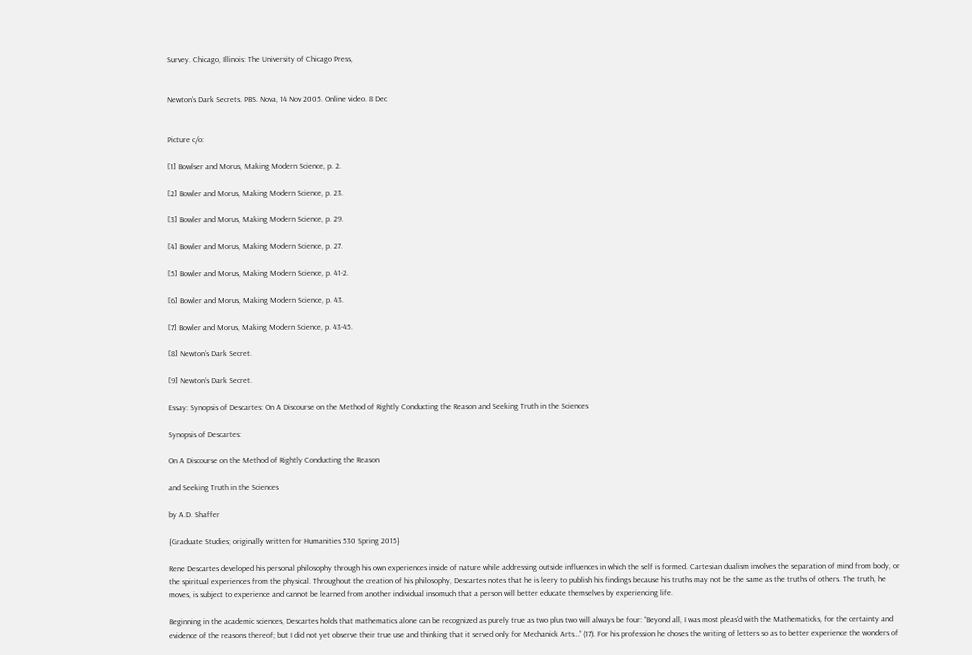Survey. Chicago, Illinois: The University of Chicago Press,


Newton’s Dark Secrets. PBS. Nova, 14 Nov 2005. Online video. 8 Dec


Picture c/o:

[1] Bowlser and Morus, Making Modern Science, p. 2.

[2] Bowler and Morus, Making Modern Science, p. 23.

[3] Bowler and Morus, Making Modern Science, p. 29.

[4] Bowler and Morus, Making Modern Science, p. 27.

[5] Bowler and Morus, Making Modern Science, p. 41-2.

[6] Bowler and Morus, Making Modern Science, p. 43.

[7] Bowler and Morus, Making Modern Science, p. 43-45.

[8] Newton’s Dark Secret.

[9] Newton’s Dark Secret.

Essay: Synopsis of Descartes: On A Discourse on the Method of Rightly Conducting the Reason and Seeking Truth in the Sciences

Synopsis of Descartes:

On A Discourse on the Method of Rightly Conducting the Reason

and Seeking Truth in the Sciences

by A.D. Shaffer

{Graduate Studies; originally written for Humanities 530 Spring 2015}

Rene Descartes developed his personal philosophy through his own experiences inside of nature while addressing outside influences in which the self is formed. Cartesian dualism involves the separation of mind from body, or the spiritual experiences from the physical. Throughout the creation of his philosophy, Descartes notes that he is leery to publish his findings because his truths may not be the same as the truths of others. The truth, he moves, is subject to experience and cannot be learned from another individual insomuch that a person will better educate themselves by experiencing life.

Beginning in the academic sciences, Descartes holds that mathematics alone can be recognized as purely true as two plus two will always be four: “Beyond all, I was most pleas’d with the Mathematicks, for the certainty and evidence of the reasons thereof; but I did not yet observe their true use and thinking that it served only for Mechanick Arts…” (17). For his profession he choses the writing of letters so as to better experience the wonders of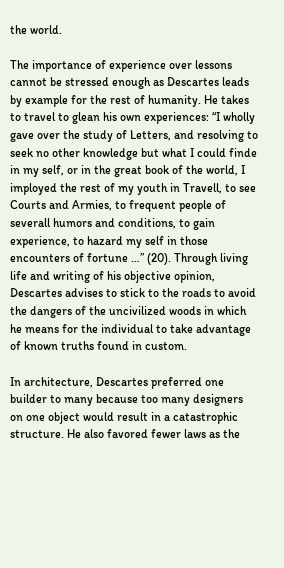the world.

The importance of experience over lessons cannot be stressed enough as Descartes leads by example for the rest of humanity. He takes to travel to glean his own experiences: “I wholly gave over the study of Letters, and resolving to seek no other knowledge but what I could finde in my self, or in the great book of the world, I imployed the rest of my youth in Travell, to see Courts and Armies, to frequent people of severall humors and conditions, to gain experience, to hazard my self in those encounters of fortune …” (20). Through living life and writing of his objective opinion, Descartes advises to stick to the roads to avoid the dangers of the uncivilized woods in which he means for the individual to take advantage of known truths found in custom.

In architecture, Descartes preferred one builder to many because too many designers on one object would result in a catastrophic structure. He also favored fewer laws as the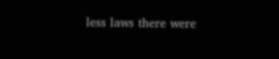less laws there were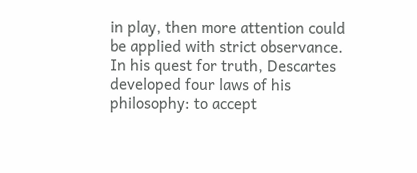in play, then more attention could be applied with strict observance. In his quest for truth, Descartes developed four laws of his philosophy: to accept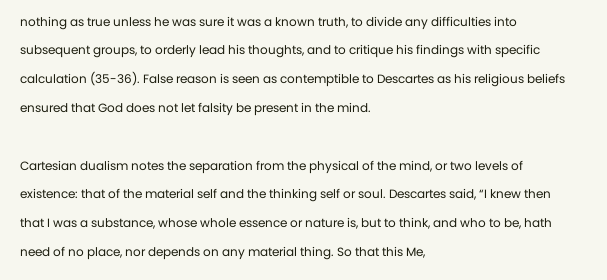nothing as true unless he was sure it was a known truth, to divide any difficulties into subsequent groups, to orderly lead his thoughts, and to critique his findings with specific calculation (35-36). False reason is seen as contemptible to Descartes as his religious beliefs ensured that God does not let falsity be present in the mind.

Cartesian dualism notes the separation from the physical of the mind, or two levels of existence: that of the material self and the thinking self or soul. Descartes said, “I knew then that I was a substance, whose whole essence or nature is, but to think, and who to be, hath need of no place, nor depends on any material thing. So that this Me,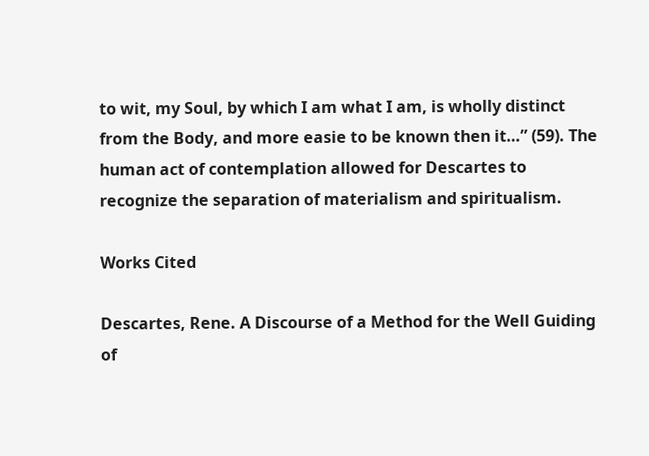to wit, my Soul, by which I am what I am, is wholly distinct from the Body, and more easie to be known then it…” (59). The human act of contemplation allowed for Descartes to recognize the separation of materialism and spiritualism.

Works Cited

Descartes, Rene. A Discourse of a Method for the Well Guiding of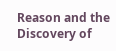Reason and the Discovery of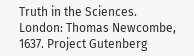Truth in the Sciences. London: Thomas Newcombe, 1637. Project Gutenberg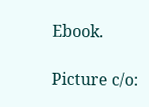Ebook.

Picture c/o: